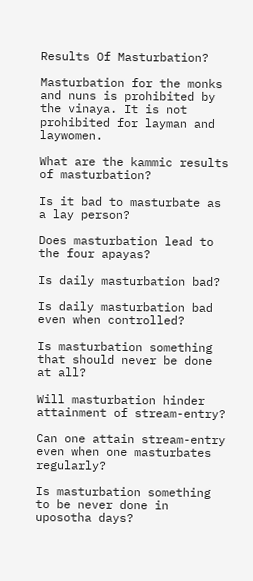Results Of Masturbation?

Masturbation for the monks and nuns is prohibited by the vinaya. It is not prohibited for layman and laywomen.

What are the kammic results of masturbation?

Is it bad to masturbate as a lay person?

Does masturbation lead to the four apayas?

Is daily masturbation bad?

Is daily masturbation bad even when controlled?

Is masturbation something that should never be done at all?

Will masturbation hinder attainment of stream-entry?

Can one attain stream-entry even when one masturbates regularly?

Is masturbation something to be never done in uposotha days?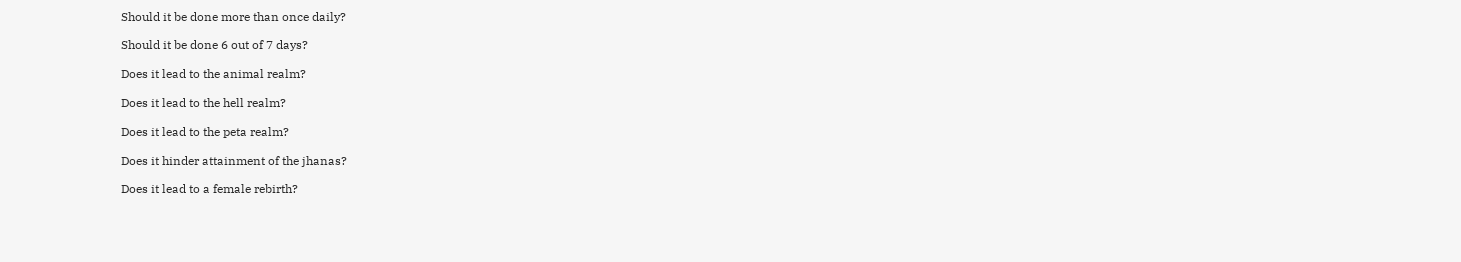Should it be done more than once daily?

Should it be done 6 out of 7 days?

Does it lead to the animal realm?

Does it lead to the hell realm?

Does it lead to the peta realm?

Does it hinder attainment of the jhanas?

Does it lead to a female rebirth?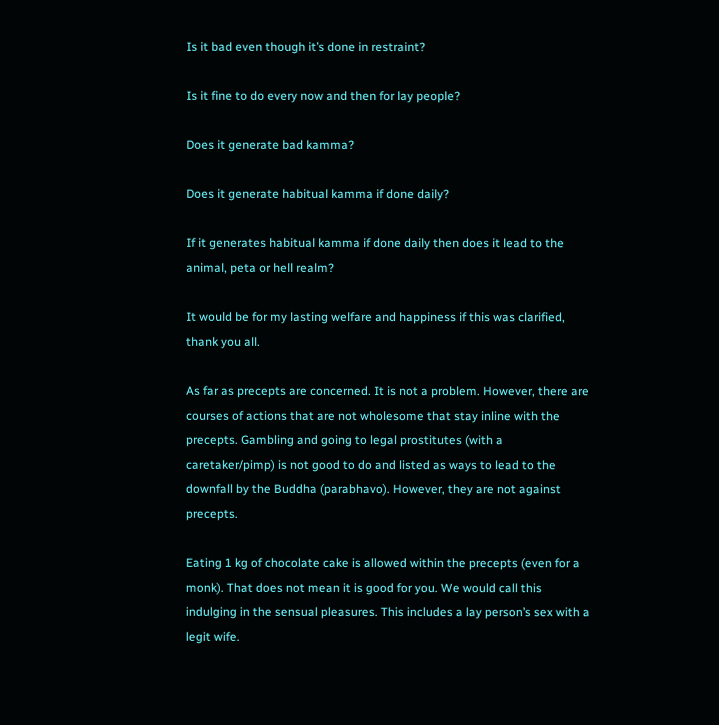Is it bad even though it’s done in restraint?

Is it fine to do every now and then for lay people?

Does it generate bad kamma?

Does it generate habitual kamma if done daily?

If it generates habitual kamma if done daily then does it lead to the animal, peta or hell realm?

It would be for my lasting welfare and happiness if this was clarified, thank you all.

As far as precepts are concerned. It is not a problem. However, there are courses of actions that are not wholesome that stay inline with the precepts. Gambling and going to legal prostitutes (with a caretaker/pimp) is not good to do and listed as ways to lead to the downfall by the Buddha (parabhavo). However, they are not against precepts.

Eating 1 kg of chocolate cake is allowed within the precepts (even for a monk). That does not mean it is good for you. We would call this indulging in the sensual pleasures. This includes a lay person’s sex with a legit wife.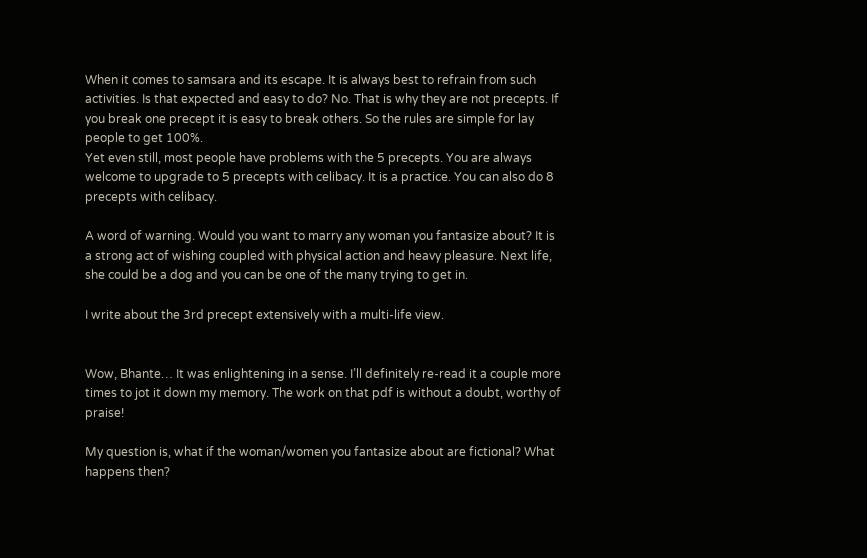When it comes to samsara and its escape. It is always best to refrain from such activities. Is that expected and easy to do? No. That is why they are not precepts. If you break one precept it is easy to break others. So the rules are simple for lay people to get 100%.
Yet even still, most people have problems with the 5 precepts. You are always welcome to upgrade to 5 precepts with celibacy. It is a practice. You can also do 8 precepts with celibacy.

A word of warning. Would you want to marry any woman you fantasize about? It is a strong act of wishing coupled with physical action and heavy pleasure. Next life, she could be a dog and you can be one of the many trying to get in.

I write about the 3rd precept extensively with a multi-life view.


Wow, Bhante… It was enlightening in a sense. I’ll definitely re-read it a couple more times to jot it down my memory. The work on that pdf is without a doubt, worthy of praise!

My question is, what if the woman/women you fantasize about are fictional? What happens then?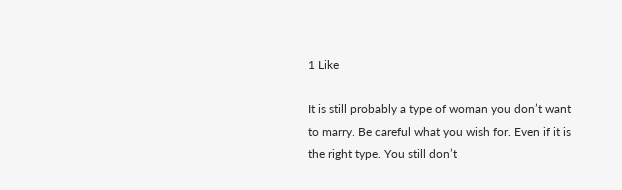1 Like

It is still probably a type of woman you don’t want to marry. Be careful what you wish for. Even if it is the right type. You still don’t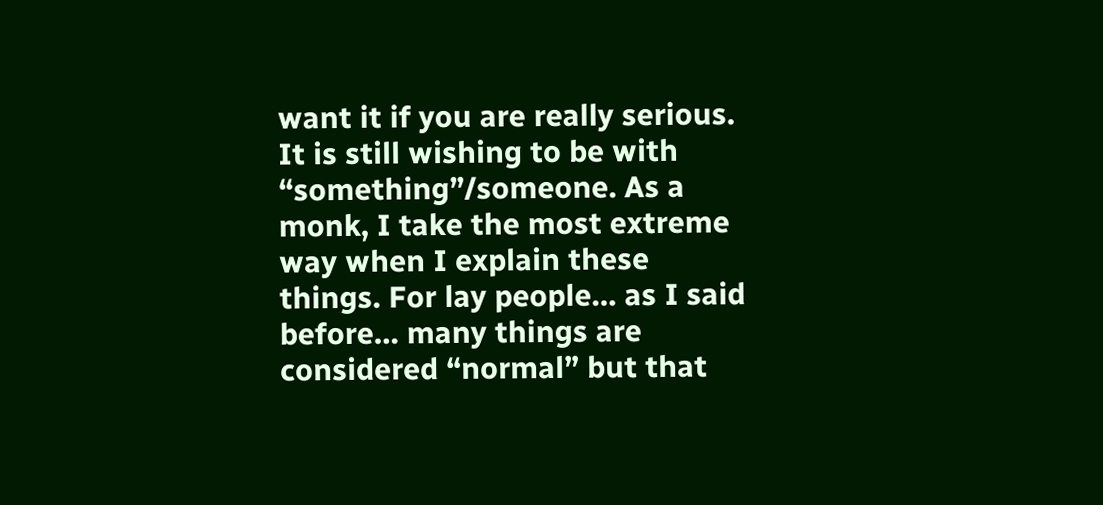want it if you are really serious. It is still wishing to be with “something”/someone. As a monk, I take the most extreme way when I explain these things. For lay people… as I said before… many things are considered “normal” but that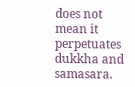does not mean it perpetuates dukkha and samasara.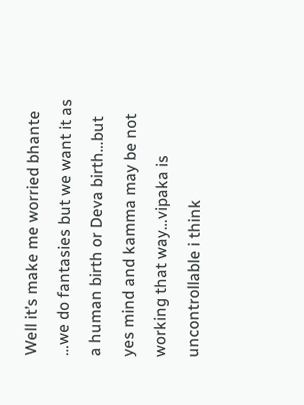Well it’s make me worried bhante …we do fantasies but we want it as a human birth or Deva birth…but yes mind and kamma may be not working that way…vipaka is uncontrollable i think